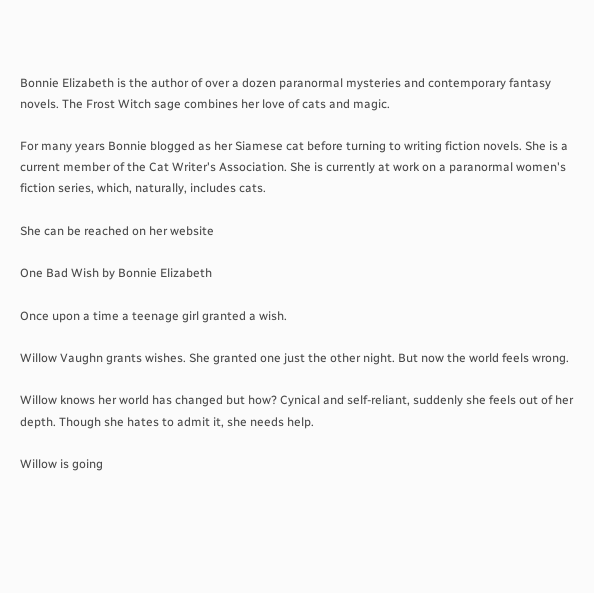Bonnie Elizabeth is the author of over a dozen paranormal mysteries and contemporary fantasy novels. The Frost Witch sage combines her love of cats and magic.

For many years Bonnie blogged as her Siamese cat before turning to writing fiction novels. She is a current member of the Cat Writer's Association. She is currently at work on a paranormal women's fiction series, which, naturally, includes cats.

She can be reached on her website

One Bad Wish by Bonnie Elizabeth

Once upon a time a teenage girl granted a wish.

Willow Vaughn grants wishes. She granted one just the other night. But now the world feels wrong.

Willow knows her world has changed but how? Cynical and self-reliant, suddenly she feels out of her depth. Though she hates to admit it, she needs help.

Willow is going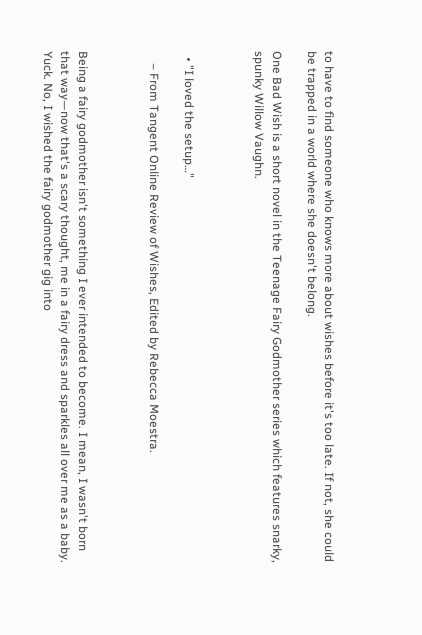to have to find someone who knows more about wishes before it's too late. If not, she could be trapped in a world where she doesn't belong.

One Bad Wish is a short novel in the Teenage Fairy Godmother series which features snarky, spunky Willow Vaughn.



  • "I loved the setup…"

    – From Tangent Online Review of Wishes, Edited by Rebecca Moestra.



Being a fairy godmother isn't something I ever intended to become. I mean, I wasn't born that way—now that's a scary thought, me in a fairy dress and sparkles all over me as a baby. Yuck. No, I wished the fairy godmother gig into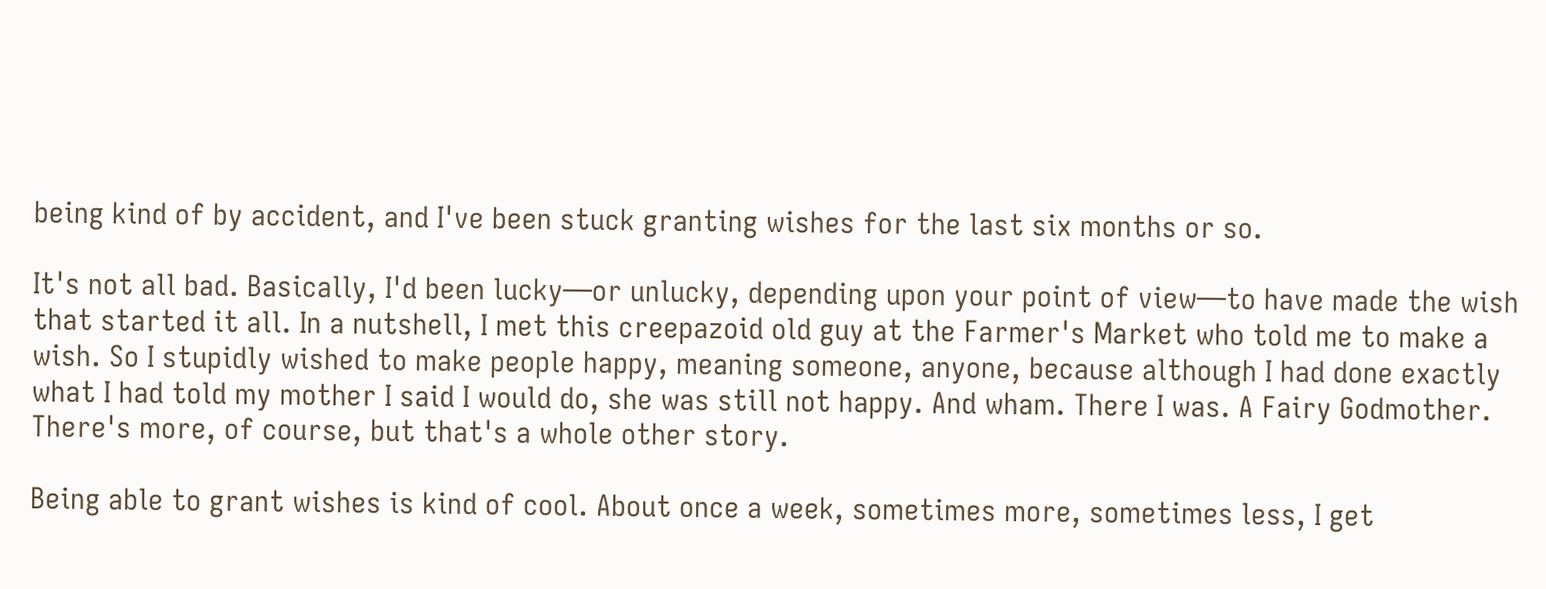being kind of by accident, and I've been stuck granting wishes for the last six months or so.

It's not all bad. Basically, I'd been lucky—or unlucky, depending upon your point of view—to have made the wish that started it all. In a nutshell, I met this creepazoid old guy at the Farmer's Market who told me to make a wish. So I stupidly wished to make people happy, meaning someone, anyone, because although I had done exactly what I had told my mother I said I would do, she was still not happy. And wham. There I was. A Fairy Godmother. There's more, of course, but that's a whole other story.

Being able to grant wishes is kind of cool. About once a week, sometimes more, sometimes less, I get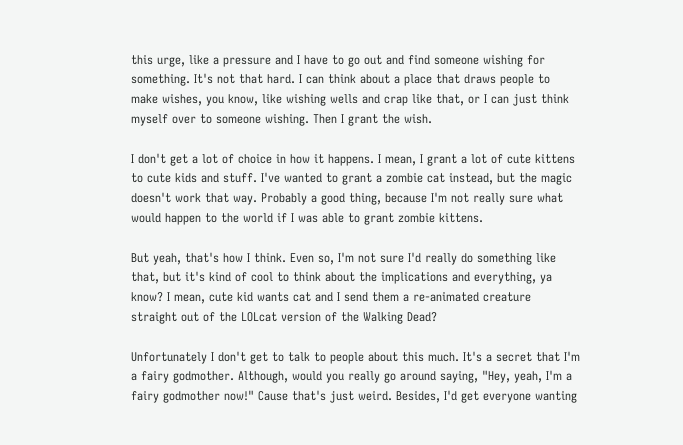this urge, like a pressure and I have to go out and find someone wishing for something. It's not that hard. I can think about a place that draws people to make wishes, you know, like wishing wells and crap like that, or I can just think myself over to someone wishing. Then I grant the wish.

I don't get a lot of choice in how it happens. I mean, I grant a lot of cute kittens to cute kids and stuff. I've wanted to grant a zombie cat instead, but the magic doesn't work that way. Probably a good thing, because I'm not really sure what would happen to the world if I was able to grant zombie kittens.

But yeah, that's how I think. Even so, I'm not sure I'd really do something like that, but it's kind of cool to think about the implications and everything, ya know? I mean, cute kid wants cat and I send them a re-animated creature straight out of the LOLcat version of the Walking Dead?

Unfortunately I don't get to talk to people about this much. It's a secret that I'm a fairy godmother. Although, would you really go around saying, "Hey, yeah, I'm a fairy godmother now!" Cause that's just weird. Besides, I'd get everyone wanting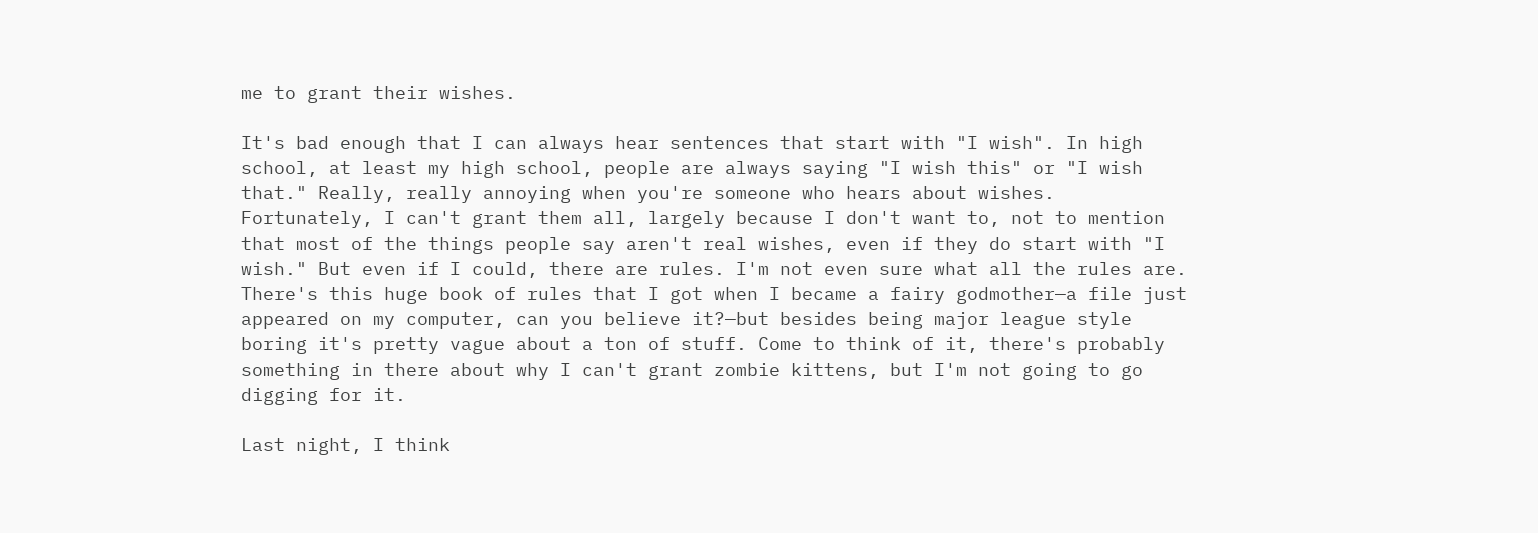me to grant their wishes.

It's bad enough that I can always hear sentences that start with "I wish". In high school, at least my high school, people are always saying "I wish this" or "I wish that." Really, really annoying when you're someone who hears about wishes. Fortunately, I can't grant them all, largely because I don't want to, not to mention that most of the things people say aren't real wishes, even if they do start with "I wish." But even if I could, there are rules. I'm not even sure what all the rules are. There's this huge book of rules that I got when I became a fairy godmother—a file just appeared on my computer, can you believe it?—but besides being major league style boring it's pretty vague about a ton of stuff. Come to think of it, there's probably something in there about why I can't grant zombie kittens, but I'm not going to go digging for it.

Last night, I think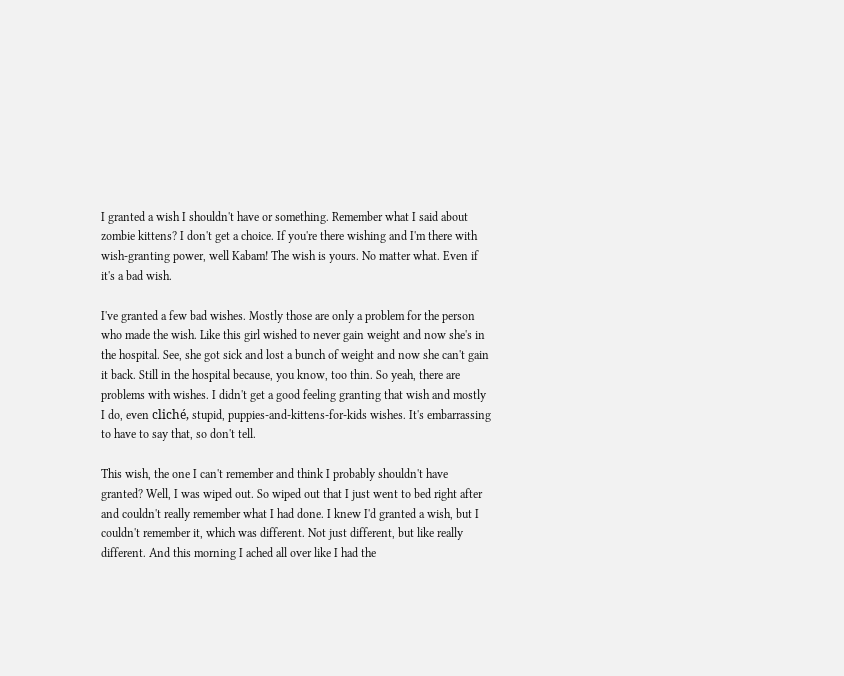I granted a wish I shouldn't have or something. Remember what I said about zombie kittens? I don't get a choice. If you're there wishing and I'm there with wish-granting power, well Kabam! The wish is yours. No matter what. Even if it's a bad wish.

I've granted a few bad wishes. Mostly those are only a problem for the person who made the wish. Like this girl wished to never gain weight and now she's in the hospital. See, she got sick and lost a bunch of weight and now she can't gain it back. Still in the hospital because, you know, too thin. So yeah, there are problems with wishes. I didn't get a good feeling granting that wish and mostly I do, even cliché, stupid, puppies-and-kittens-for-kids wishes. It's embarrassing to have to say that, so don't tell.

This wish, the one I can't remember and think I probably shouldn't have granted? Well, I was wiped out. So wiped out that I just went to bed right after and couldn't really remember what I had done. I knew I'd granted a wish, but I couldn't remember it, which was different. Not just different, but like really different. And this morning I ached all over like I had the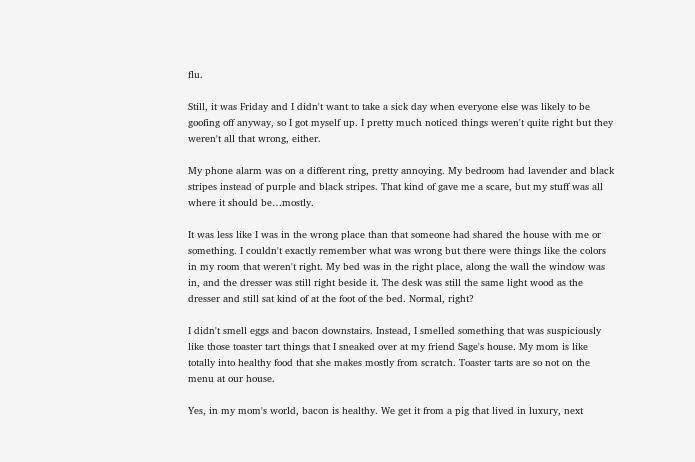flu.

Still, it was Friday and I didn't want to take a sick day when everyone else was likely to be goofing off anyway, so I got myself up. I pretty much noticed things weren't quite right but they weren't all that wrong, either.

My phone alarm was on a different ring, pretty annoying. My bedroom had lavender and black stripes instead of purple and black stripes. That kind of gave me a scare, but my stuff was all where it should be…mostly.

It was less like I was in the wrong place than that someone had shared the house with me or something. I couldn't exactly remember what was wrong but there were things like the colors in my room that weren't right. My bed was in the right place, along the wall the window was in, and the dresser was still right beside it. The desk was still the same light wood as the dresser and still sat kind of at the foot of the bed. Normal, right?

I didn't smell eggs and bacon downstairs. Instead, I smelled something that was suspiciously like those toaster tart things that I sneaked over at my friend Sage's house. My mom is like totally into healthy food that she makes mostly from scratch. Toaster tarts are so not on the menu at our house.

Yes, in my mom's world, bacon is healthy. We get it from a pig that lived in luxury, next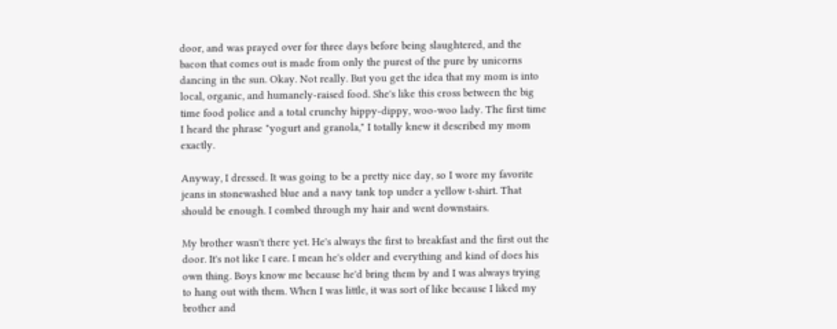door, and was prayed over for three days before being slaughtered, and the bacon that comes out is made from only the purest of the pure by unicorns dancing in the sun. Okay. Not really. But you get the idea that my mom is into local, organic, and humanely-raised food. She's like this cross between the big time food police and a total crunchy hippy-dippy, woo-woo lady. The first time I heard the phrase "yogurt and granola," I totally knew it described my mom exactly.

Anyway, I dressed. It was going to be a pretty nice day, so I wore my favorite jeans in stonewashed blue and a navy tank top under a yellow t-shirt. That should be enough. I combed through my hair and went downstairs.

My brother wasn't there yet. He's always the first to breakfast and the first out the door. It's not like I care. I mean he's older and everything and kind of does his own thing. Boys know me because he'd bring them by and I was always trying to hang out with them. When I was little, it was sort of like because I liked my brother and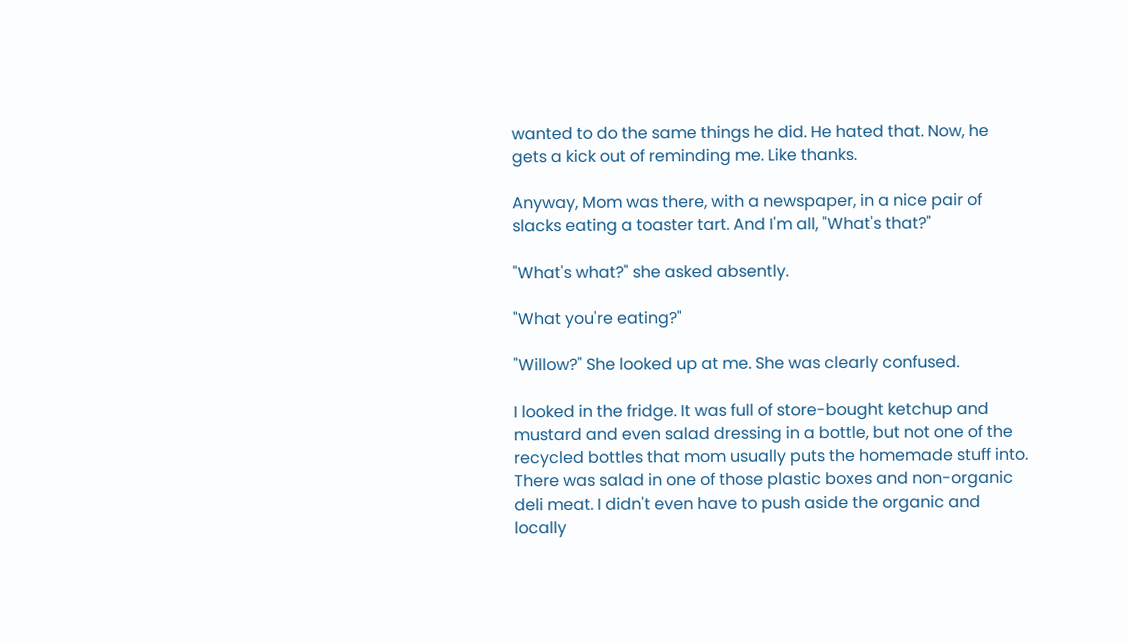wanted to do the same things he did. He hated that. Now, he gets a kick out of reminding me. Like thanks.

Anyway, Mom was there, with a newspaper, in a nice pair of slacks eating a toaster tart. And I'm all, "What's that?"

"What's what?" she asked absently.

"What you're eating?"

"Willow?" She looked up at me. She was clearly confused.

I looked in the fridge. It was full of store-bought ketchup and mustard and even salad dressing in a bottle, but not one of the recycled bottles that mom usually puts the homemade stuff into. There was salad in one of those plastic boxes and non-organic deli meat. I didn't even have to push aside the organic and locally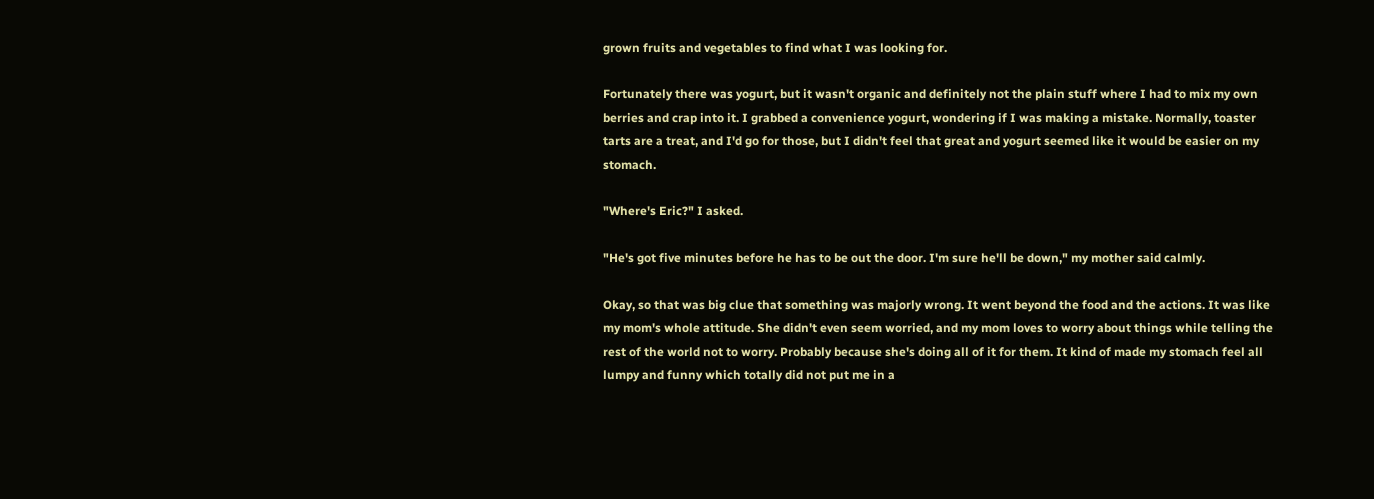grown fruits and vegetables to find what I was looking for.

Fortunately there was yogurt, but it wasn't organic and definitely not the plain stuff where I had to mix my own berries and crap into it. I grabbed a convenience yogurt, wondering if I was making a mistake. Normally, toaster tarts are a treat, and I'd go for those, but I didn't feel that great and yogurt seemed like it would be easier on my stomach.

"Where's Eric?" I asked.

"He's got five minutes before he has to be out the door. I'm sure he'll be down," my mother said calmly.

Okay, so that was big clue that something was majorly wrong. It went beyond the food and the actions. It was like my mom's whole attitude. She didn't even seem worried, and my mom loves to worry about things while telling the rest of the world not to worry. Probably because she's doing all of it for them. It kind of made my stomach feel all lumpy and funny which totally did not put me in a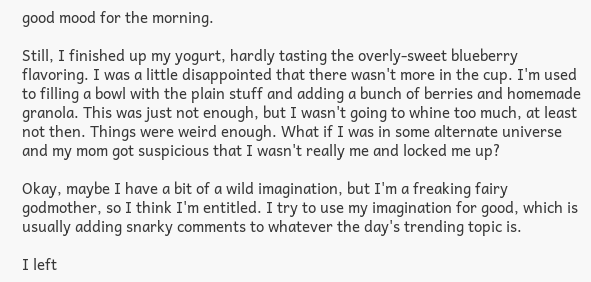good mood for the morning.

Still, I finished up my yogurt, hardly tasting the overly-sweet blueberry flavoring. I was a little disappointed that there wasn't more in the cup. I'm used to filling a bowl with the plain stuff and adding a bunch of berries and homemade granola. This was just not enough, but I wasn't going to whine too much, at least not then. Things were weird enough. What if I was in some alternate universe and my mom got suspicious that I wasn't really me and locked me up?

Okay, maybe I have a bit of a wild imagination, but I'm a freaking fairy godmother, so I think I'm entitled. I try to use my imagination for good, which is usually adding snarky comments to whatever the day's trending topic is.

I left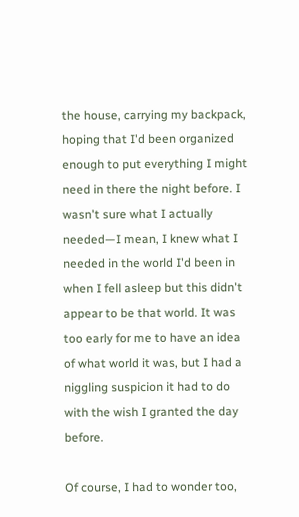the house, carrying my backpack, hoping that I'd been organized enough to put everything I might need in there the night before. I wasn't sure what I actually needed—I mean, I knew what I needed in the world I'd been in when I fell asleep but this didn't appear to be that world. It was too early for me to have an idea of what world it was, but I had a niggling suspicion it had to do with the wish I granted the day before.

Of course, I had to wonder too,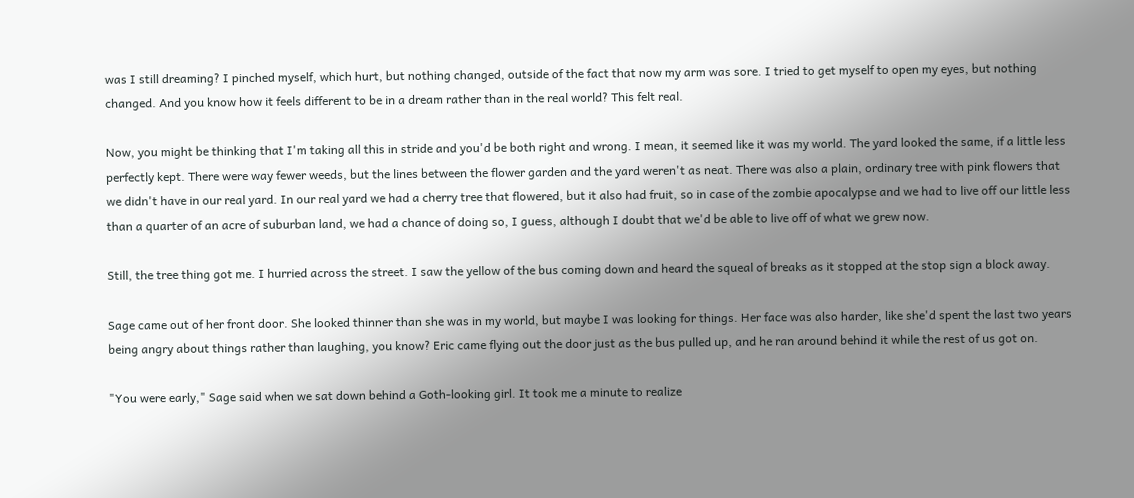was I still dreaming? I pinched myself, which hurt, but nothing changed, outside of the fact that now my arm was sore. I tried to get myself to open my eyes, but nothing changed. And you know how it feels different to be in a dream rather than in the real world? This felt real.

Now, you might be thinking that I'm taking all this in stride and you'd be both right and wrong. I mean, it seemed like it was my world. The yard looked the same, if a little less perfectly kept. There were way fewer weeds, but the lines between the flower garden and the yard weren't as neat. There was also a plain, ordinary tree with pink flowers that we didn't have in our real yard. In our real yard we had a cherry tree that flowered, but it also had fruit, so in case of the zombie apocalypse and we had to live off our little less than a quarter of an acre of suburban land, we had a chance of doing so, I guess, although I doubt that we'd be able to live off of what we grew now.

Still, the tree thing got me. I hurried across the street. I saw the yellow of the bus coming down and heard the squeal of breaks as it stopped at the stop sign a block away.

Sage came out of her front door. She looked thinner than she was in my world, but maybe I was looking for things. Her face was also harder, like she'd spent the last two years being angry about things rather than laughing, you know? Eric came flying out the door just as the bus pulled up, and he ran around behind it while the rest of us got on.

"You were early," Sage said when we sat down behind a Goth-looking girl. It took me a minute to realize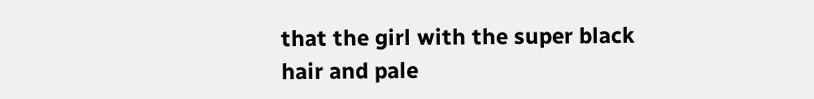that the girl with the super black hair and pale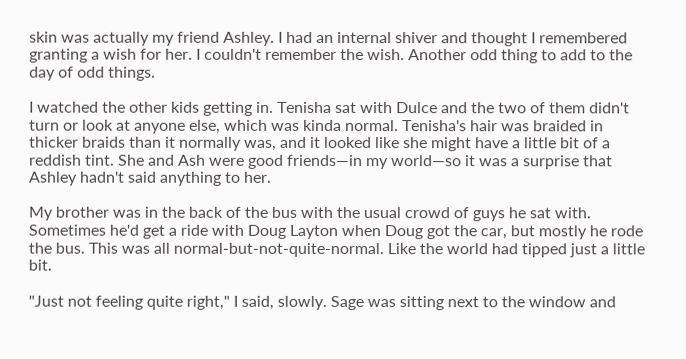skin was actually my friend Ashley. I had an internal shiver and thought I remembered granting a wish for her. I couldn't remember the wish. Another odd thing to add to the day of odd things.

I watched the other kids getting in. Tenisha sat with Dulce and the two of them didn't turn or look at anyone else, which was kinda normal. Tenisha's hair was braided in thicker braids than it normally was, and it looked like she might have a little bit of a reddish tint. She and Ash were good friends—in my world—so it was a surprise that Ashley hadn't said anything to her.

My brother was in the back of the bus with the usual crowd of guys he sat with. Sometimes he'd get a ride with Doug Layton when Doug got the car, but mostly he rode the bus. This was all normal-but-not-quite-normal. Like the world had tipped just a little bit.

"Just not feeling quite right," I said, slowly. Sage was sitting next to the window and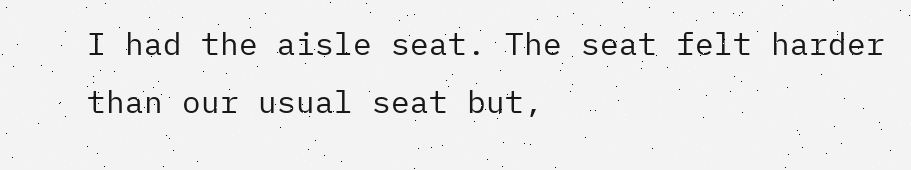I had the aisle seat. The seat felt harder than our usual seat but,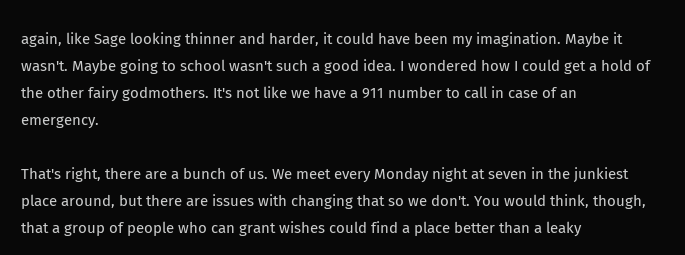again, like Sage looking thinner and harder, it could have been my imagination. Maybe it wasn't. Maybe going to school wasn't such a good idea. I wondered how I could get a hold of the other fairy godmothers. It's not like we have a 911 number to call in case of an emergency.

That's right, there are a bunch of us. We meet every Monday night at seven in the junkiest place around, but there are issues with changing that so we don't. You would think, though, that a group of people who can grant wishes could find a place better than a leaky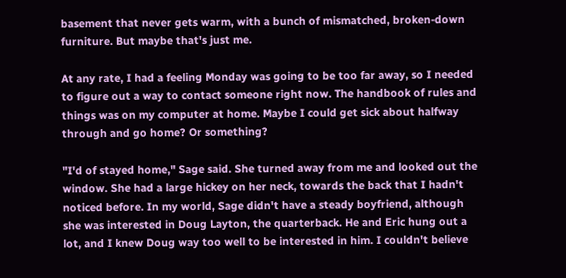basement that never gets warm, with a bunch of mismatched, broken-down furniture. But maybe that's just me.

At any rate, I had a feeling Monday was going to be too far away, so I needed to figure out a way to contact someone right now. The handbook of rules and things was on my computer at home. Maybe I could get sick about halfway through and go home? Or something?

"I'd of stayed home," Sage said. She turned away from me and looked out the window. She had a large hickey on her neck, towards the back that I hadn't noticed before. In my world, Sage didn't have a steady boyfriend, although she was interested in Doug Layton, the quarterback. He and Eric hung out a lot, and I knew Doug way too well to be interested in him. I couldn't believe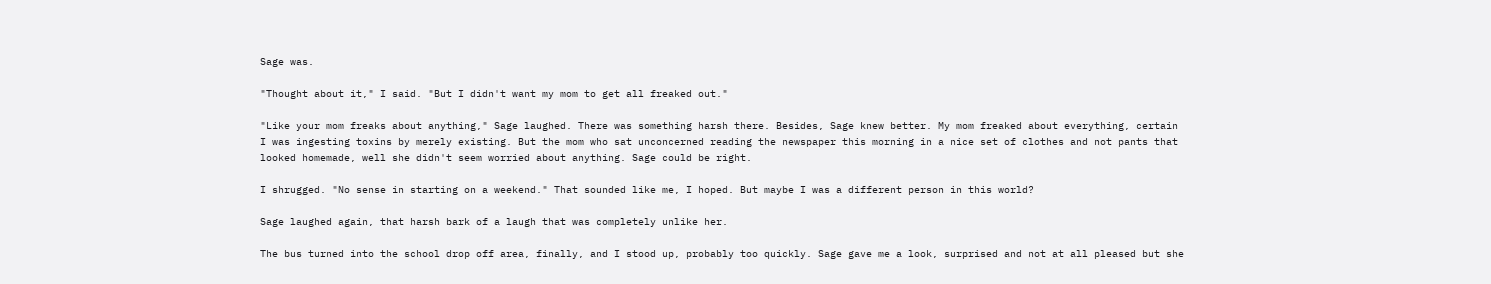Sage was.

"Thought about it," I said. "But I didn't want my mom to get all freaked out."

"Like your mom freaks about anything," Sage laughed. There was something harsh there. Besides, Sage knew better. My mom freaked about everything, certain I was ingesting toxins by merely existing. But the mom who sat unconcerned reading the newspaper this morning in a nice set of clothes and not pants that looked homemade, well she didn't seem worried about anything. Sage could be right.

I shrugged. "No sense in starting on a weekend." That sounded like me, I hoped. But maybe I was a different person in this world?

Sage laughed again, that harsh bark of a laugh that was completely unlike her.

The bus turned into the school drop off area, finally, and I stood up, probably too quickly. Sage gave me a look, surprised and not at all pleased but she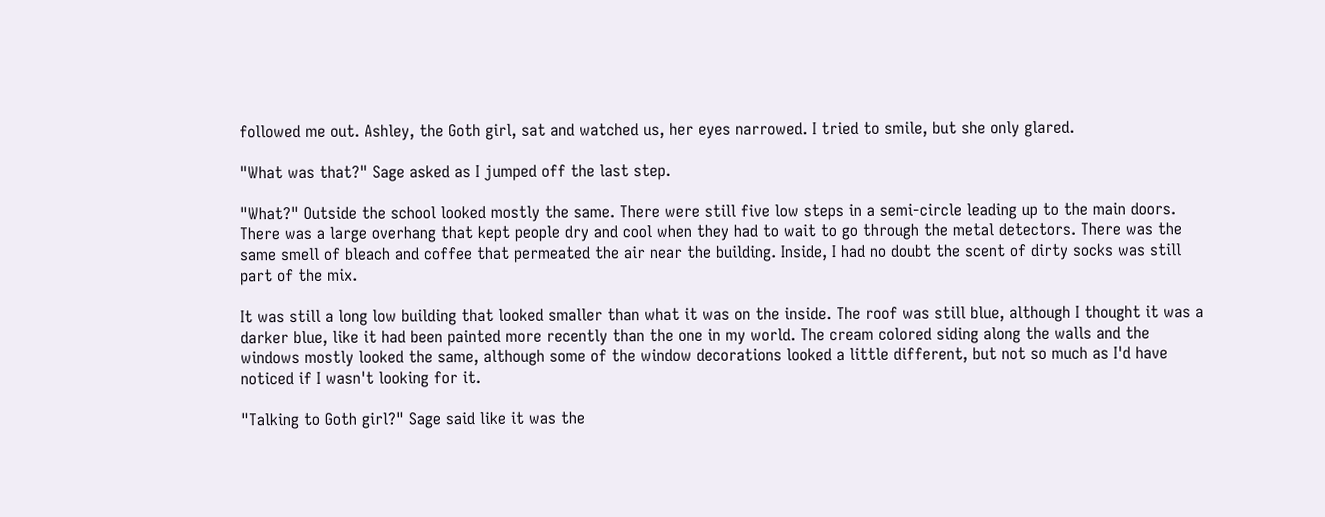followed me out. Ashley, the Goth girl, sat and watched us, her eyes narrowed. I tried to smile, but she only glared.

"What was that?" Sage asked as I jumped off the last step.

"What?" Outside the school looked mostly the same. There were still five low steps in a semi-circle leading up to the main doors. There was a large overhang that kept people dry and cool when they had to wait to go through the metal detectors. There was the same smell of bleach and coffee that permeated the air near the building. Inside, I had no doubt the scent of dirty socks was still part of the mix.

It was still a long low building that looked smaller than what it was on the inside. The roof was still blue, although I thought it was a darker blue, like it had been painted more recently than the one in my world. The cream colored siding along the walls and the windows mostly looked the same, although some of the window decorations looked a little different, but not so much as I'd have noticed if I wasn't looking for it.

"Talking to Goth girl?" Sage said like it was the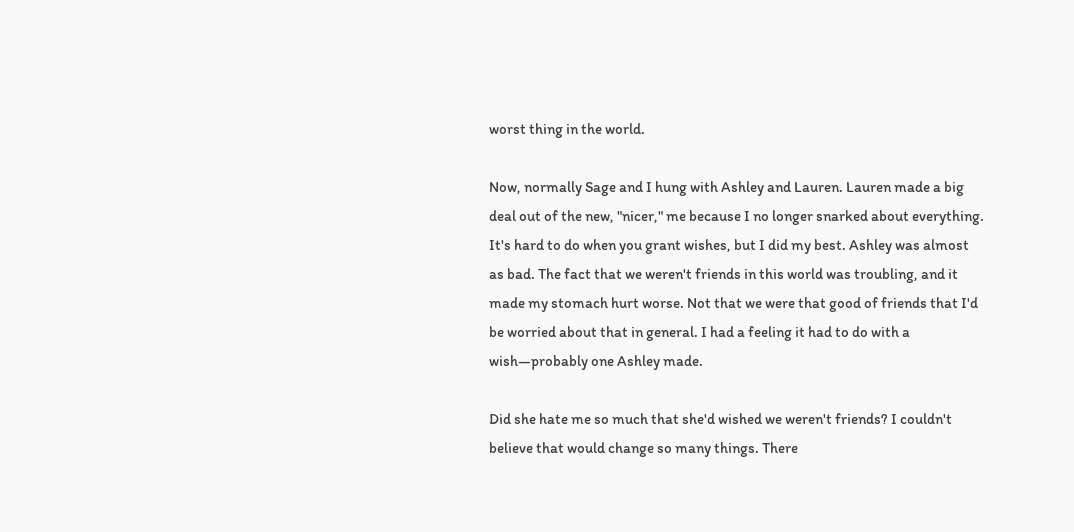worst thing in the world.

Now, normally Sage and I hung with Ashley and Lauren. Lauren made a big deal out of the new, "nicer," me because I no longer snarked about everything. It's hard to do when you grant wishes, but I did my best. Ashley was almost as bad. The fact that we weren't friends in this world was troubling, and it made my stomach hurt worse. Not that we were that good of friends that I'd be worried about that in general. I had a feeling it had to do with a wish—probably one Ashley made.

Did she hate me so much that she'd wished we weren't friends? I couldn't believe that would change so many things. There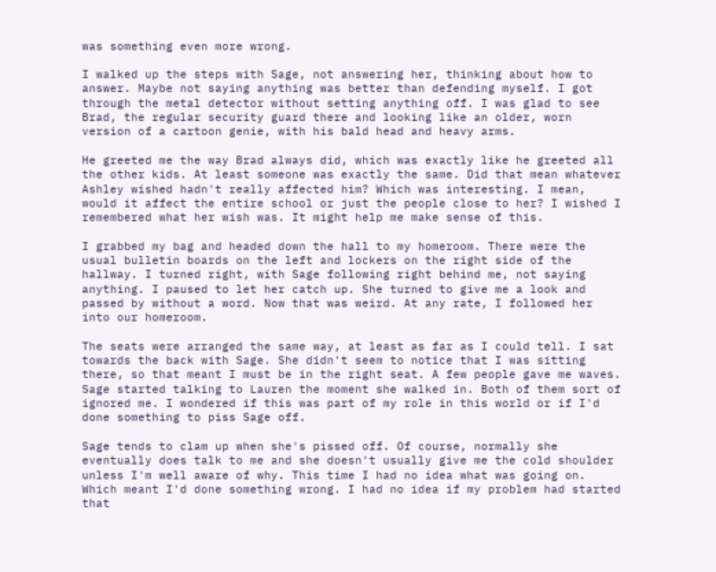was something even more wrong.

I walked up the steps with Sage, not answering her, thinking about how to answer. Maybe not saying anything was better than defending myself. I got through the metal detector without setting anything off. I was glad to see Brad, the regular security guard there and looking like an older, worn version of a cartoon genie, with his bald head and heavy arms.

He greeted me the way Brad always did, which was exactly like he greeted all the other kids. At least someone was exactly the same. Did that mean whatever Ashley wished hadn't really affected him? Which was interesting. I mean, would it affect the entire school or just the people close to her? I wished I remembered what her wish was. It might help me make sense of this.

I grabbed my bag and headed down the hall to my homeroom. There were the usual bulletin boards on the left and lockers on the right side of the hallway. I turned right, with Sage following right behind me, not saying anything. I paused to let her catch up. She turned to give me a look and passed by without a word. Now that was weird. At any rate, I followed her into our homeroom.

The seats were arranged the same way, at least as far as I could tell. I sat towards the back with Sage. She didn't seem to notice that I was sitting there, so that meant I must be in the right seat. A few people gave me waves. Sage started talking to Lauren the moment she walked in. Both of them sort of ignored me. I wondered if this was part of my role in this world or if I'd done something to piss Sage off.

Sage tends to clam up when she's pissed off. Of course, normally she eventually does talk to me and she doesn't usually give me the cold shoulder unless I'm well aware of why. This time I had no idea what was going on. Which meant I'd done something wrong. I had no idea if my problem had started that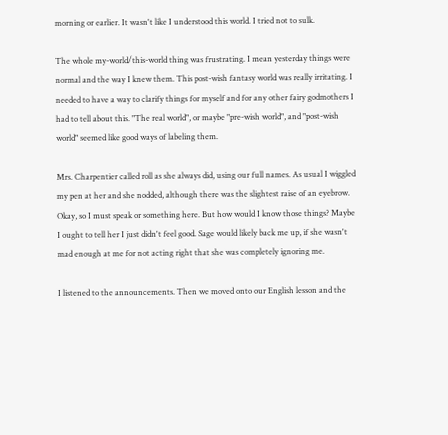morning or earlier. It wasn't like I understood this world. I tried not to sulk.

The whole my-world/this-world thing was frustrating. I mean yesterday things were normal and the way I knew them. This post-wish fantasy world was really irritating. I needed to have a way to clarify things for myself and for any other fairy godmothers I had to tell about this. "The real world", or maybe "pre-wish world", and "post-wish world" seemed like good ways of labeling them.

Mrs. Charpentier called roll as she always did, using our full names. As usual I wiggled my pen at her and she nodded, although there was the slightest raise of an eyebrow. Okay, so I must speak or something here. But how would I know those things? Maybe I ought to tell her I just didn't feel good. Sage would likely back me up, if she wasn't mad enough at me for not acting right that she was completely ignoring me.

I listened to the announcements. Then we moved onto our English lesson and the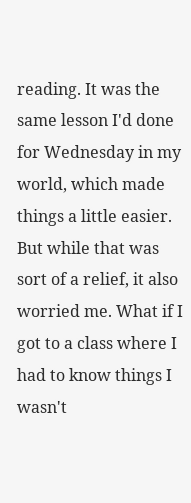reading. It was the same lesson I'd done for Wednesday in my world, which made things a little easier. But while that was sort of a relief, it also worried me. What if I got to a class where I had to know things I wasn't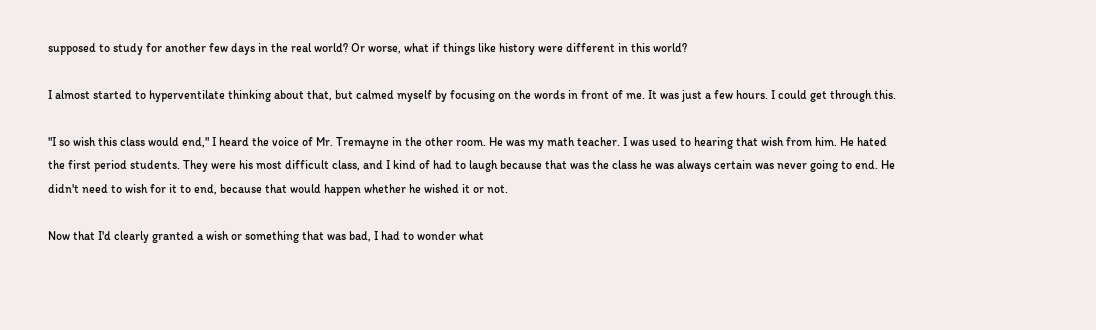supposed to study for another few days in the real world? Or worse, what if things like history were different in this world?

I almost started to hyperventilate thinking about that, but calmed myself by focusing on the words in front of me. It was just a few hours. I could get through this.

"I so wish this class would end," I heard the voice of Mr. Tremayne in the other room. He was my math teacher. I was used to hearing that wish from him. He hated the first period students. They were his most difficult class, and I kind of had to laugh because that was the class he was always certain was never going to end. He didn't need to wish for it to end, because that would happen whether he wished it or not.

Now that I'd clearly granted a wish or something that was bad, I had to wonder what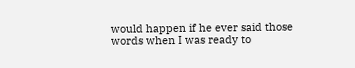would happen if he ever said those words when I was ready to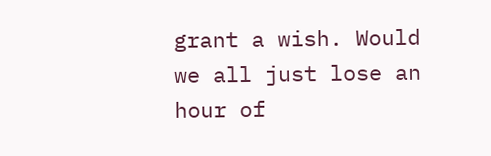grant a wish. Would we all just lose an hour of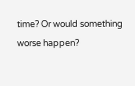time? Or would something worse happen?